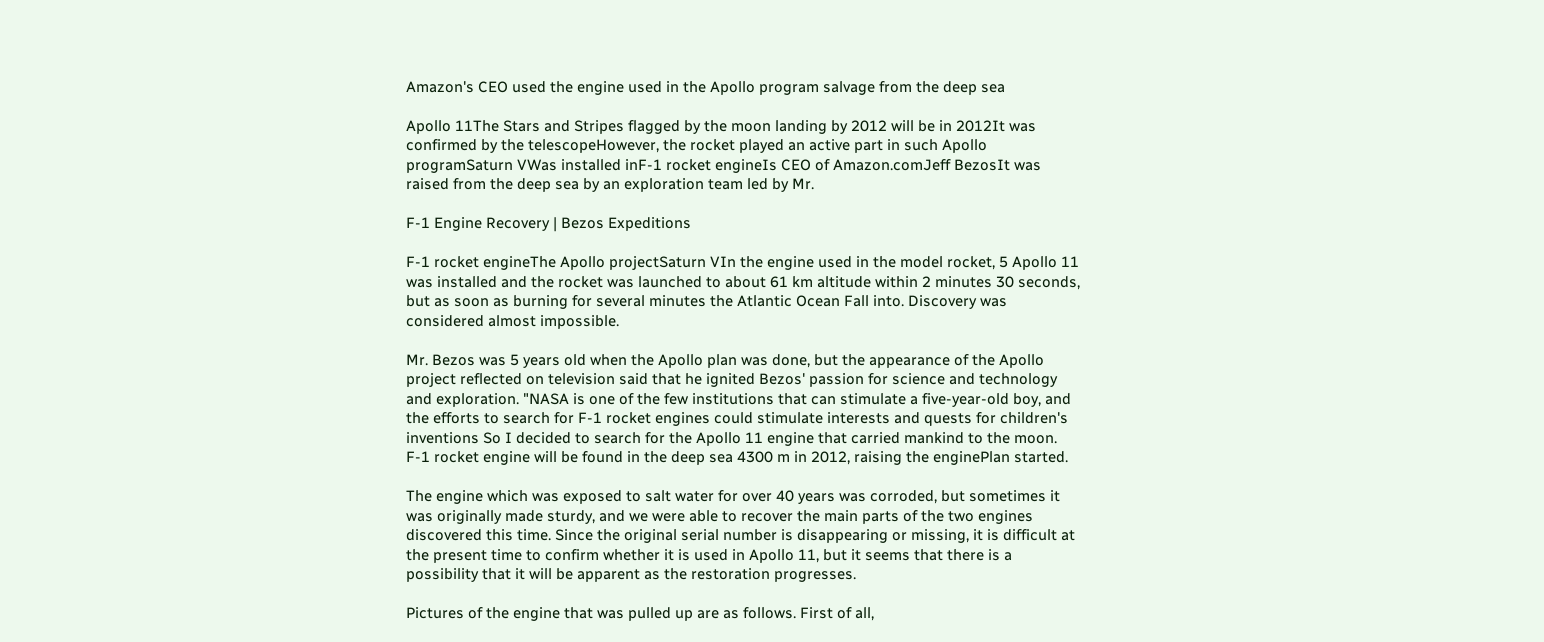Amazon's CEO used the engine used in the Apollo program salvage from the deep sea

Apollo 11The Stars and Stripes flagged by the moon landing by 2012 will be in 2012It was confirmed by the telescopeHowever, the rocket played an active part in such Apollo programSaturn VWas installed inF-1 rocket engineIs CEO of Amazon.comJeff BezosIt was raised from the deep sea by an exploration team led by Mr.

F-1 Engine Recovery | Bezos Expeditions

F-1 rocket engineThe Apollo projectSaturn VIn the engine used in the model rocket, 5 Apollo 11 was installed and the rocket was launched to about 61 km altitude within 2 minutes 30 seconds, but as soon as burning for several minutes the Atlantic Ocean Fall into. Discovery was considered almost impossible.

Mr. Bezos was 5 years old when the Apollo plan was done, but the appearance of the Apollo project reflected on television said that he ignited Bezos' passion for science and technology and exploration. "NASA is one of the few institutions that can stimulate a five-year-old boy, and the efforts to search for F-1 rocket engines could stimulate interests and quests for children's inventions So I decided to search for the Apollo 11 engine that carried mankind to the moon. F-1 rocket engine will be found in the deep sea 4300 m in 2012, raising the enginePlan started.

The engine which was exposed to salt water for over 40 years was corroded, but sometimes it was originally made sturdy, and we were able to recover the main parts of the two engines discovered this time. Since the original serial number is disappearing or missing, it is difficult at the present time to confirm whether it is used in Apollo 11, but it seems that there is a possibility that it will be apparent as the restoration progresses.

Pictures of the engine that was pulled up are as follows. First of all,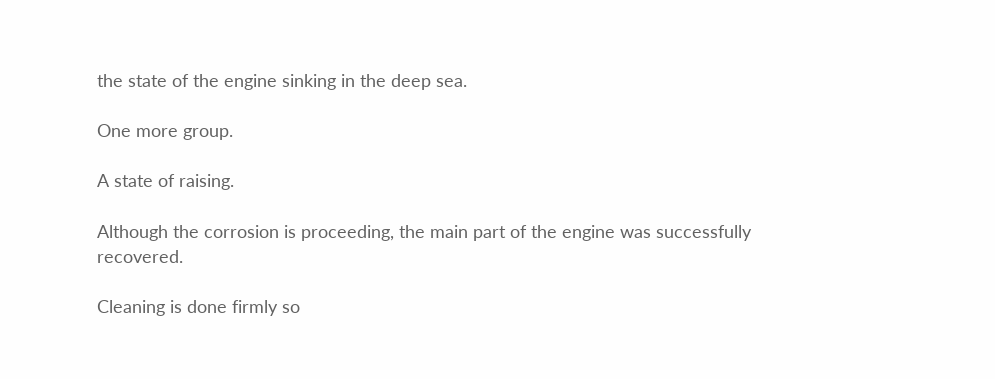the state of the engine sinking in the deep sea.

One more group.

A state of raising.

Although the corrosion is proceeding, the main part of the engine was successfully recovered.

Cleaning is done firmly so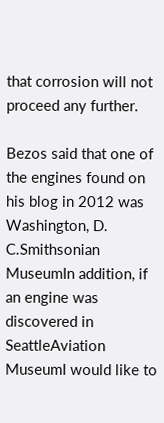that corrosion will not proceed any further.

Bezos said that one of the engines found on his blog in 2012 was Washington, D. C.Smithsonian MuseumIn addition, if an engine was discovered in SeattleAviation MuseumI would like to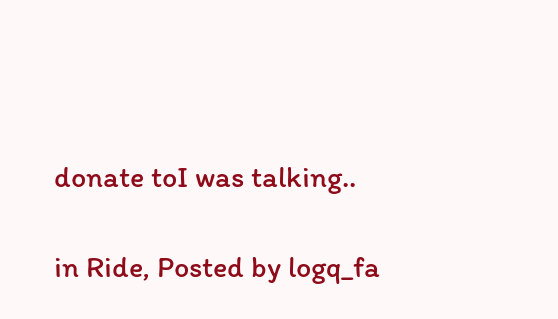donate toI was talking..

in Ride, Posted by logq_fa